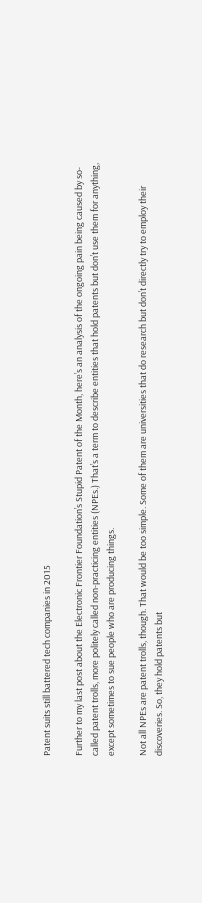Patent suits still battered tech companies in 2015

Further to my last post about the Electronic Frontier Foundation’s Stupid Patent of the Month, here’s an analysis of the ongoing pain being caused by so-called patent trolls, more politely called non-practicing entities (NPEs.) That’s a term to describe entities that hold patents but don’t use them for anything, except sometimes to sue people who are producing things.

Not all NPEs are patent trolls, though. That would be too simple. Some of them are universities that do research but don’t directly try to employ their discoveries. So, they hold patents but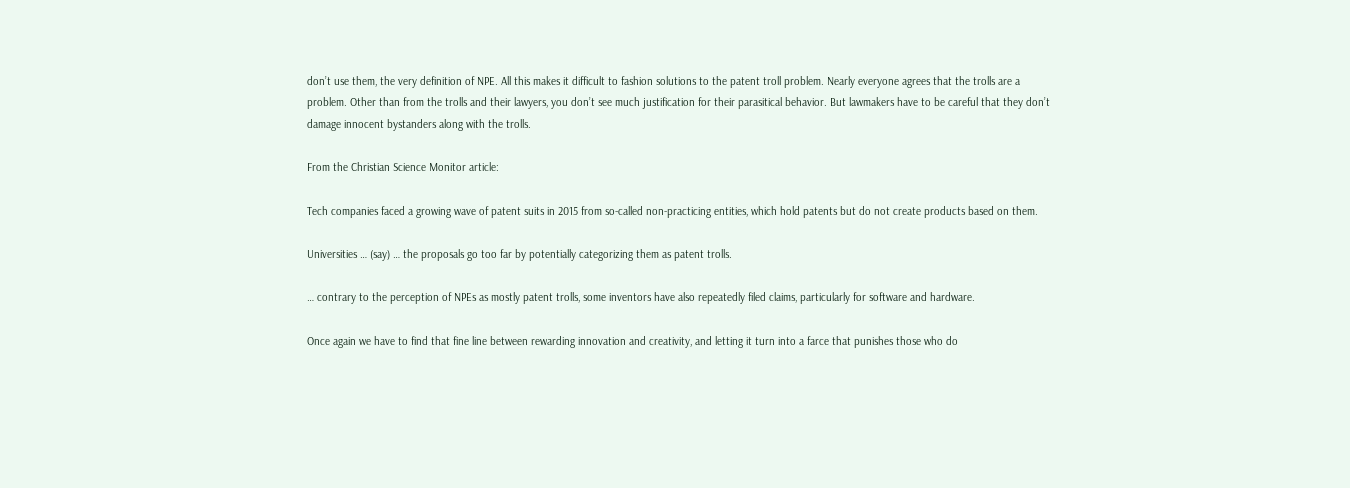don’t use them, the very definition of NPE. All this makes it difficult to fashion solutions to the patent troll problem. Nearly everyone agrees that the trolls are a problem. Other than from the trolls and their lawyers, you don’t see much justification for their parasitical behavior. But lawmakers have to be careful that they don’t damage innocent bystanders along with the trolls.

From the Christian Science Monitor article:

Tech companies faced a growing wave of patent suits in 2015 from so-called non-practicing entities, which hold patents but do not create products based on them.

Universities … (say) … the proposals go too far by potentially categorizing them as patent trolls.

… contrary to the perception of NPEs as mostly patent trolls, some inventors have also repeatedly filed claims, particularly for software and hardware.

Once again we have to find that fine line between rewarding innovation and creativity, and letting it turn into a farce that punishes those who do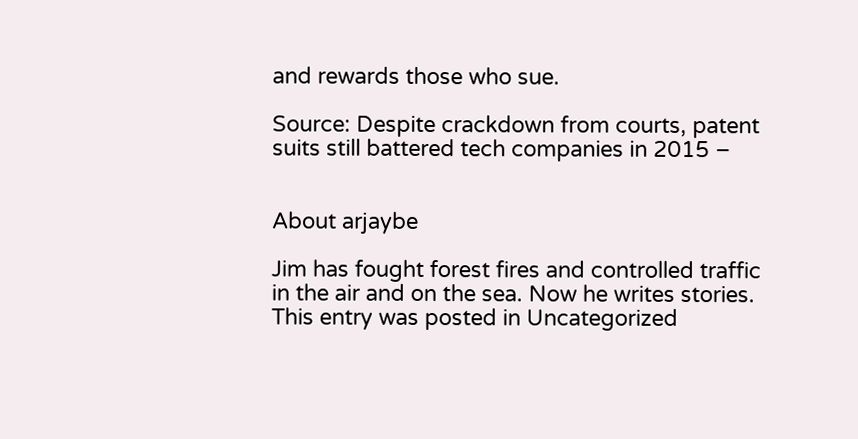and rewards those who sue.

Source: Despite crackdown from courts, patent suits still battered tech companies in 2015 –


About arjaybe

Jim has fought forest fires and controlled traffic in the air and on the sea. Now he writes stories.
This entry was posted in Uncategorized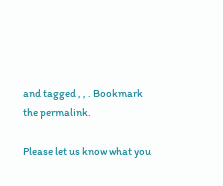and tagged , , . Bookmark the permalink.

Please let us know what you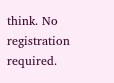think. No registration required.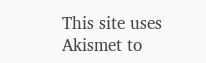This site uses Akismet to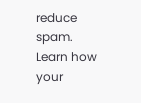reduce spam. Learn how your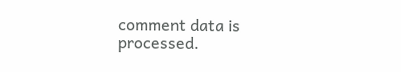comment data is processed.